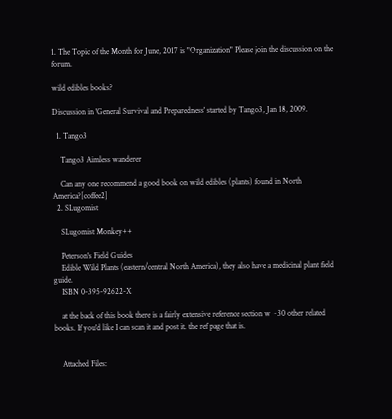1. The Topic of the Month for June, 2017 is "Organization" Please join the discussion on the forum.

wild edibles books?

Discussion in 'General Survival and Preparedness' started by Tango3, Jan 18, 2009.

  1. Tango3

    Tango3 Aimless wanderer

    Can any one recommend a good book on wild edibles (plants) found in North America?[coffee2]
  2. SLugomist

    SLugomist Monkey++

    Peterson's Field Guides
    Edible Wild Plants (eastern/central North America), they also have a medicinal plant field guide.
    ISBN 0-395-92622-X

    at the back of this book there is a fairly extensive reference section w ~30 other related books. If you'd like I can scan it and post it. the ref page that is.


    Attached Files: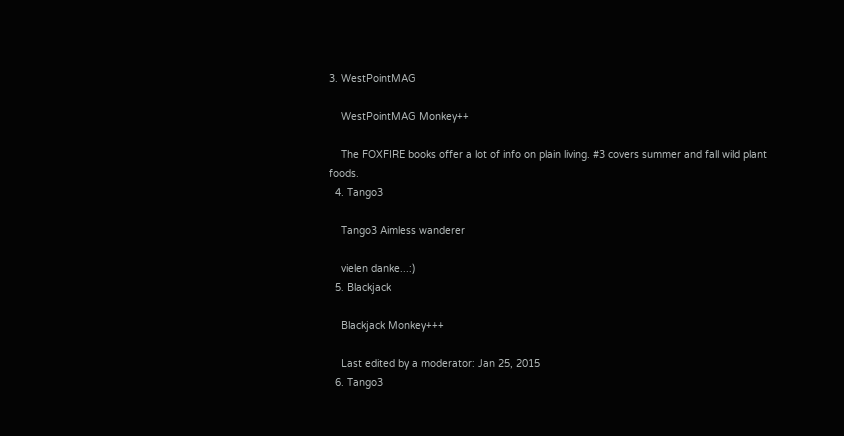3. WestPointMAG

    WestPointMAG Monkey++

    The FOXFIRE books offer a lot of info on plain living. #3 covers summer and fall wild plant foods.
  4. Tango3

    Tango3 Aimless wanderer

    vielen danke...:)
  5. Blackjack

    Blackjack Monkey+++

    Last edited by a moderator: Jan 25, 2015
  6. Tango3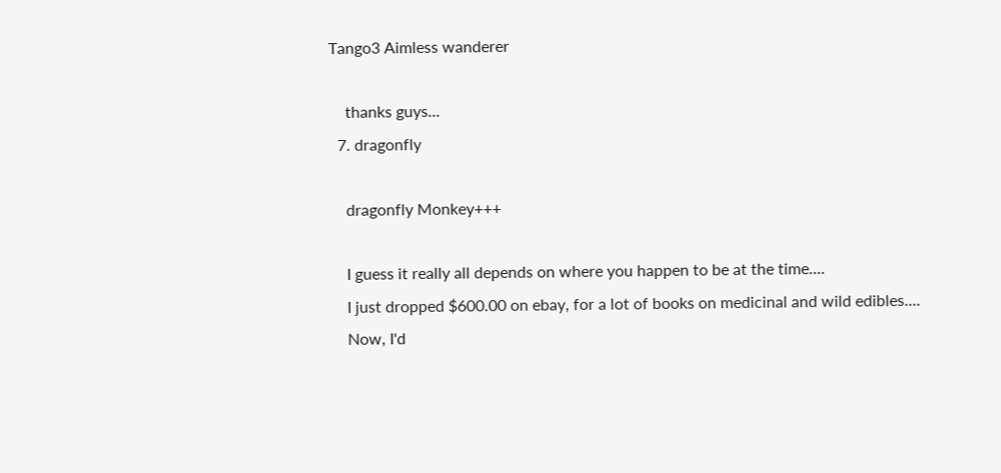Tango3 Aimless wanderer

    thanks guys...
  7. dragonfly

    dragonfly Monkey+++

    I guess it really all depends on where you happen to be at the time....
    I just dropped $600.00 on ebay, for a lot of books on medicinal and wild edibles....
    Now, I'd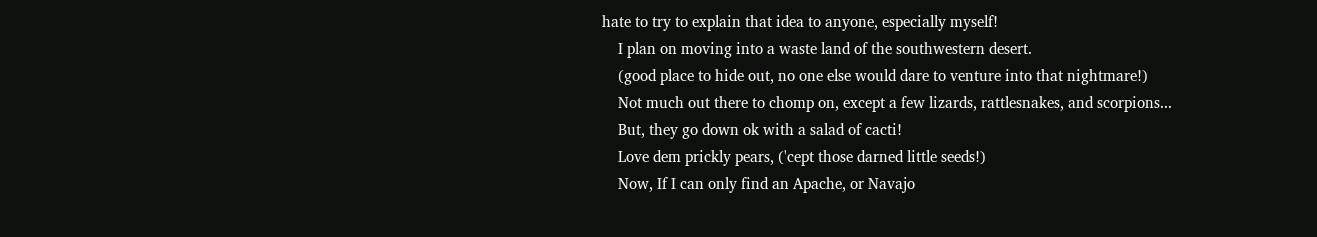hate to try to explain that idea to anyone, especially myself!
    I plan on moving into a waste land of the southwestern desert.
    (good place to hide out, no one else would dare to venture into that nightmare!)
    Not much out there to chomp on, except a few lizards, rattlesnakes, and scorpions...
    But, they go down ok with a salad of cacti!
    Love dem prickly pears, ('cept those darned little seeds!)
    Now, If I can only find an Apache, or Navajo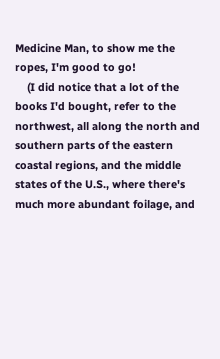Medicine Man, to show me the ropes, I'm good to go!
    (I did notice that a lot of the books I'd bought, refer to the northwest, all along the north and southern parts of the eastern coastal regions, and the middle states of the U.S., where there's much more abundant foilage, and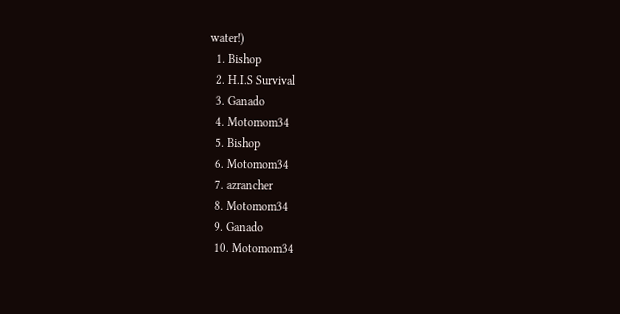water!)
  1. Bishop
  2. H.I.S Survival
  3. Ganado
  4. Motomom34
  5. Bishop
  6. Motomom34
  7. azrancher
  8. Motomom34
  9. Ganado
  10. Motomom34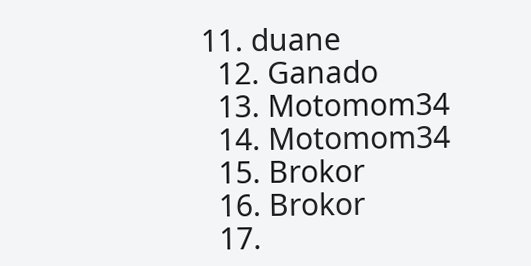11. duane
  12. Ganado
  13. Motomom34
  14. Motomom34
  15. Brokor
  16. Brokor
  17.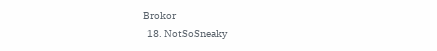Brokor
  18. NotSoSneaky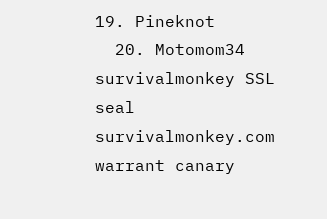19. Pineknot
  20. Motomom34
survivalmonkey SSL seal        survivalmonkey.com warrant canary